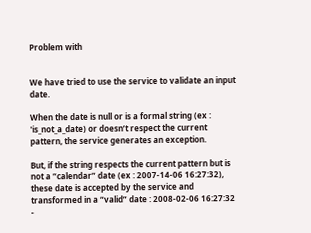Problem with


We have tried to use the service to validate an input date.

When the date is null or is a formal string (ex : 'is_not_a_date) or doesn’t respect the current pattern, the service generates an exception.

But, if the string respects the current pattern but is not a “calendar” date (ex : 2007-14-06 16:27:32), these date is accepted by the service and transformed in a “valid” date : 2008-02-06 16:27:32 -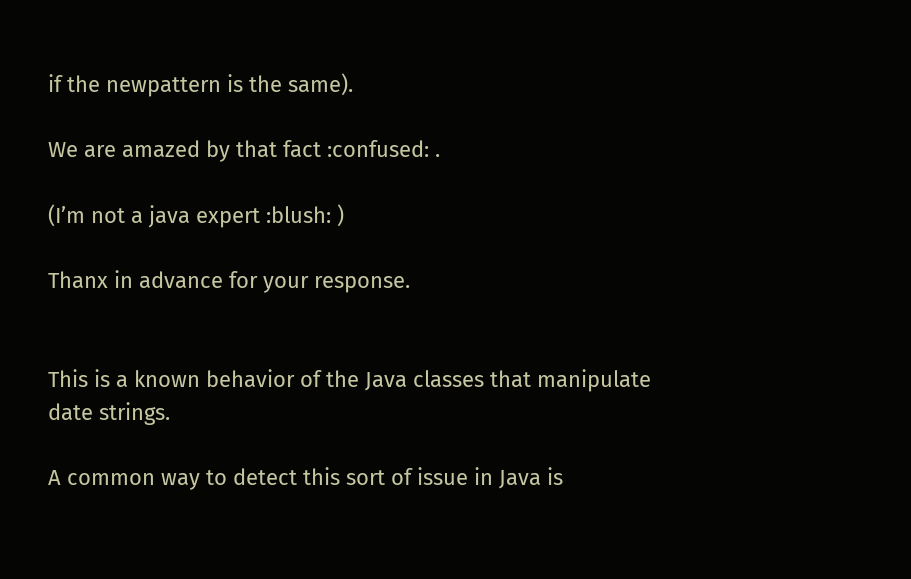if the newpattern is the same).

We are amazed by that fact :confused: .

(I’m not a java expert :blush: )

Thanx in advance for your response.


This is a known behavior of the Java classes that manipulate date strings.

A common way to detect this sort of issue in Java is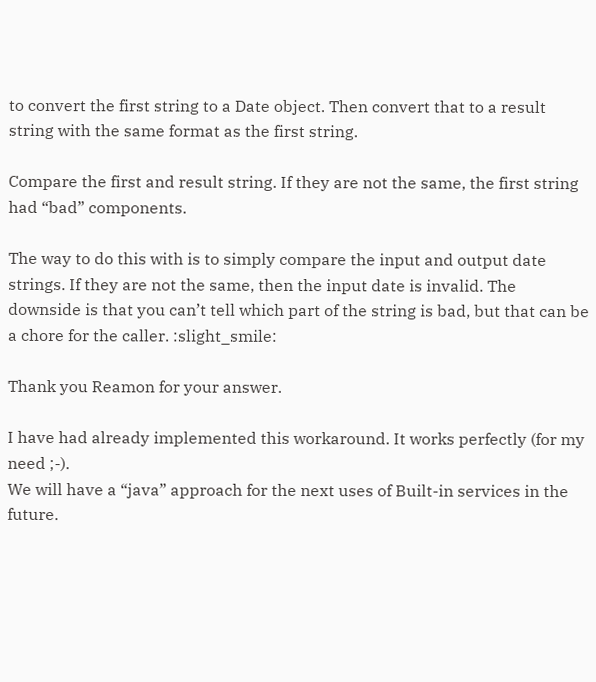to convert the first string to a Date object. Then convert that to a result string with the same format as the first string.

Compare the first and result string. If they are not the same, the first string had “bad” components.

The way to do this with is to simply compare the input and output date strings. If they are not the same, then the input date is invalid. The downside is that you can’t tell which part of the string is bad, but that can be a chore for the caller. :slight_smile:

Thank you Reamon for your answer.

I have had already implemented this workaround. It works perfectly (for my need ;-).
We will have a “java” approach for the next uses of Built-in services in the future.